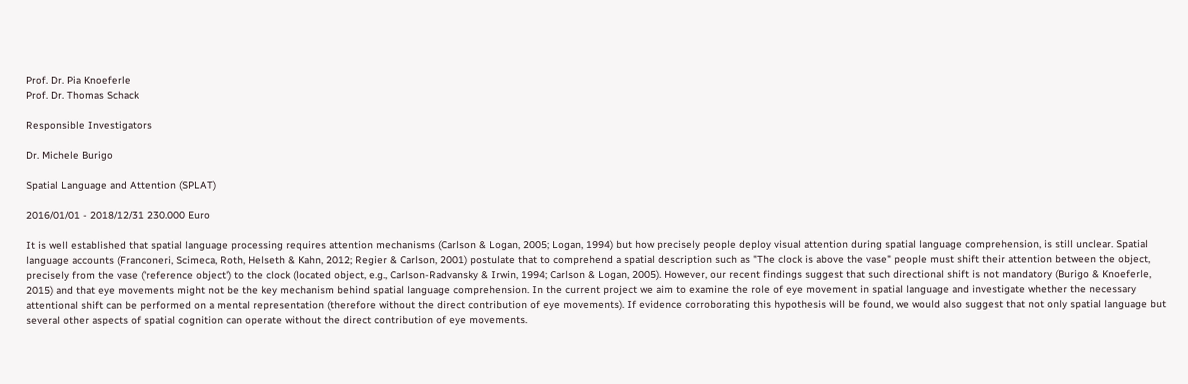Prof. Dr. Pia Knoeferle
Prof. Dr. Thomas Schack

Responsible Investigators

Dr. Michele Burigo

Spatial Language and Attention (SPLAT)

2016/01/01 - 2018/12/31 230.000 Euro

It is well established that spatial language processing requires attention mechanisms (Carlson & Logan, 2005; Logan, 1994) but how precisely people deploy visual attention during spatial language comprehension, is still unclear. Spatial language accounts (Franconeri, Scimeca, Roth, Helseth & Kahn, 2012; Regier & Carlson, 2001) postulate that to comprehend a spatial description such as "The clock is above the vase" people must shift their attention between the object, precisely from the vase ('reference object') to the clock (located object, e.g., Carlson-Radvansky & Irwin, 1994; Carlson & Logan, 2005). However, our recent findings suggest that such directional shift is not mandatory (Burigo & Knoeferle, 2015) and that eye movements might not be the key mechanism behind spatial language comprehension. In the current project we aim to examine the role of eye movement in spatial language and investigate whether the necessary attentional shift can be performed on a mental representation (therefore without the direct contribution of eye movements). If evidence corroborating this hypothesis will be found, we would also suggest that not only spatial language but several other aspects of spatial cognition can operate without the direct contribution of eye movements.